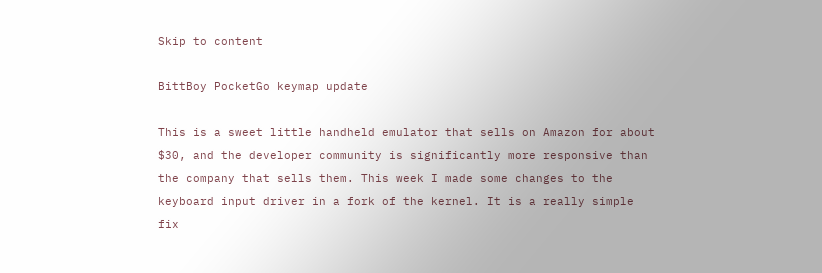Skip to content

BittBoy PocketGo keymap update

This is a sweet little handheld emulator that sells on Amazon for about $30, and the developer community is significantly more responsive than the company that sells them. This week I made some changes to the keyboard input driver in a fork of the kernel. It is a really simple fix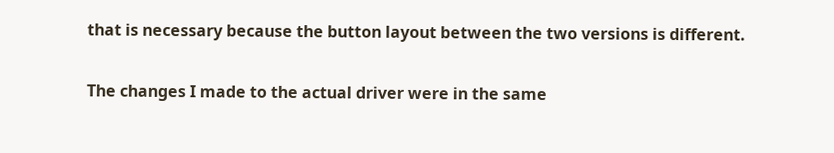that is necessary because the button layout between the two versions is different.

The changes I made to the actual driver were in the same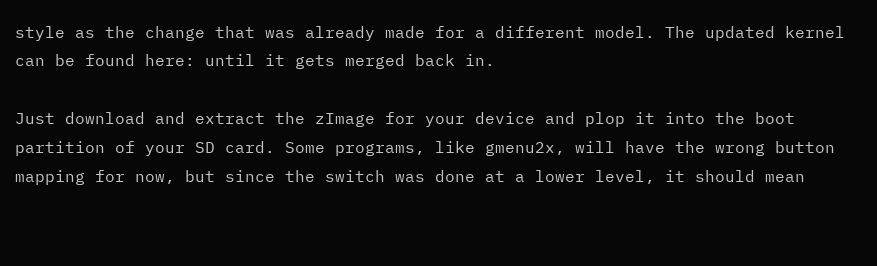style as the change that was already made for a different model. The updated kernel can be found here: until it gets merged back in.

Just download and extract the zImage for your device and plop it into the boot partition of your SD card. Some programs, like gmenu2x, will have the wrong button mapping for now, but since the switch was done at a lower level, it should mean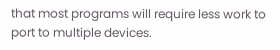that most programs will require less work to port to multiple devices.